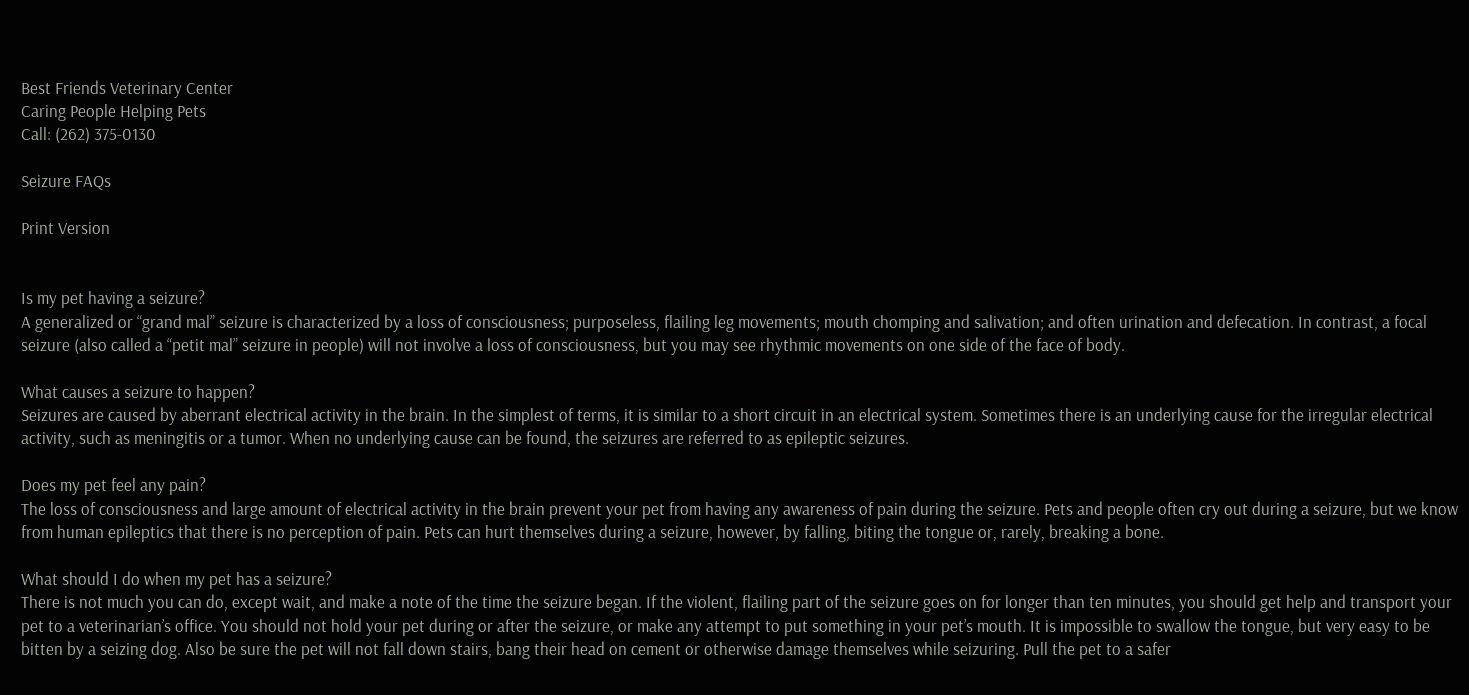Best Friends Veterinary Center
Caring People Helping Pets
Call: (262) 375-0130

Seizure FAQs

Print Version


Is my pet having a seizure?
A generalized or “grand mal” seizure is characterized by a loss of consciousness; purposeless, flailing leg movements; mouth chomping and salivation; and often urination and defecation. In contrast, a focal seizure (also called a “petit mal” seizure in people) will not involve a loss of consciousness, but you may see rhythmic movements on one side of the face of body.

What causes a seizure to happen?
Seizures are caused by aberrant electrical activity in the brain. In the simplest of terms, it is similar to a short circuit in an electrical system. Sometimes there is an underlying cause for the irregular electrical activity, such as meningitis or a tumor. When no underlying cause can be found, the seizures are referred to as epileptic seizures.

Does my pet feel any pain?
The loss of consciousness and large amount of electrical activity in the brain prevent your pet from having any awareness of pain during the seizure. Pets and people often cry out during a seizure, but we know from human epileptics that there is no perception of pain. Pets can hurt themselves during a seizure, however, by falling, biting the tongue or, rarely, breaking a bone.

What should I do when my pet has a seizure?
There is not much you can do, except wait, and make a note of the time the seizure began. If the violent, flailing part of the seizure goes on for longer than ten minutes, you should get help and transport your pet to a veterinarian’s office. You should not hold your pet during or after the seizure, or make any attempt to put something in your pet’s mouth. It is impossible to swallow the tongue, but very easy to be bitten by a seizing dog. Also be sure the pet will not fall down stairs, bang their head on cement or otherwise damage themselves while seizuring. Pull the pet to a safer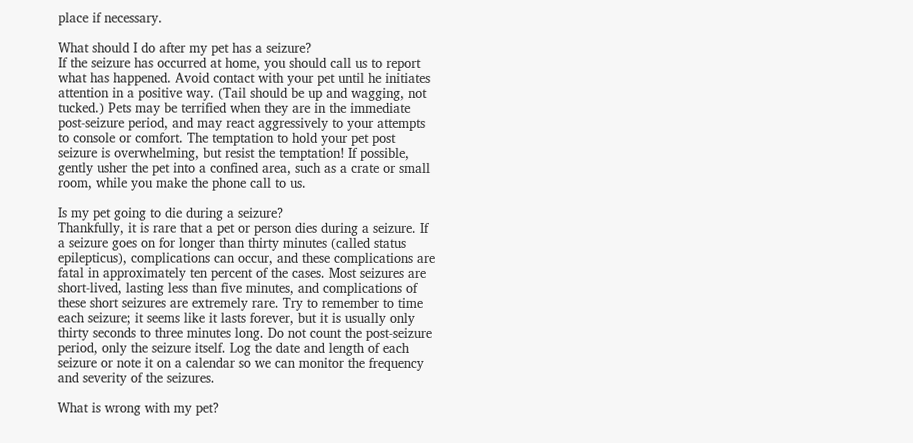place if necessary.

What should I do after my pet has a seizure?
If the seizure has occurred at home, you should call us to report what has happened. Avoid contact with your pet until he initiates attention in a positive way. (Tail should be up and wagging, not tucked.) Pets may be terrified when they are in the immediate post-seizure period, and may react aggressively to your attempts to console or comfort. The temptation to hold your pet post seizure is overwhelming, but resist the temptation! If possible, gently usher the pet into a confined area, such as a crate or small room, while you make the phone call to us.

Is my pet going to die during a seizure?
Thankfully, it is rare that a pet or person dies during a seizure. If a seizure goes on for longer than thirty minutes (called status epilepticus), complications can occur, and these complications are fatal in approximately ten percent of the cases. Most seizures are short-lived, lasting less than five minutes, and complications of these short seizures are extremely rare. Try to remember to time each seizure; it seems like it lasts forever, but it is usually only thirty seconds to three minutes long. Do not count the post-seizure period, only the seizure itself. Log the date and length of each seizure or note it on a calendar so we can monitor the frequency and severity of the seizures.

What is wrong with my pet?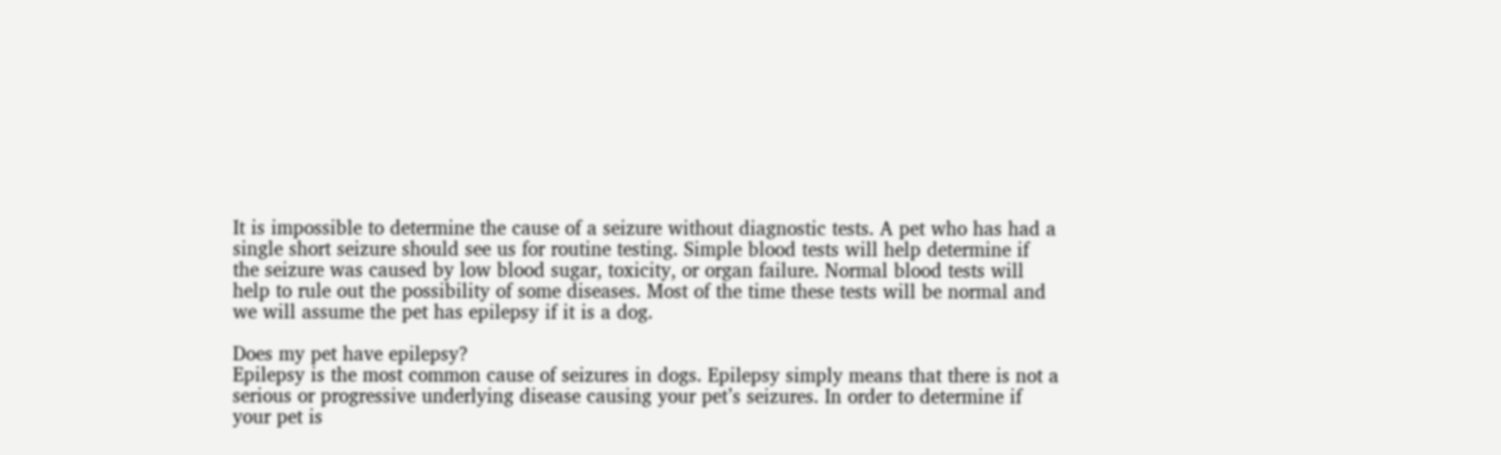It is impossible to determine the cause of a seizure without diagnostic tests. A pet who has had a single short seizure should see us for routine testing. Simple blood tests will help determine if the seizure was caused by low blood sugar, toxicity, or organ failure. Normal blood tests will help to rule out the possibility of some diseases. Most of the time these tests will be normal and we will assume the pet has epilepsy if it is a dog.

Does my pet have epilepsy?
Epilepsy is the most common cause of seizures in dogs. Epilepsy simply means that there is not a serious or progressive underlying disease causing your pet’s seizures. In order to determine if your pet is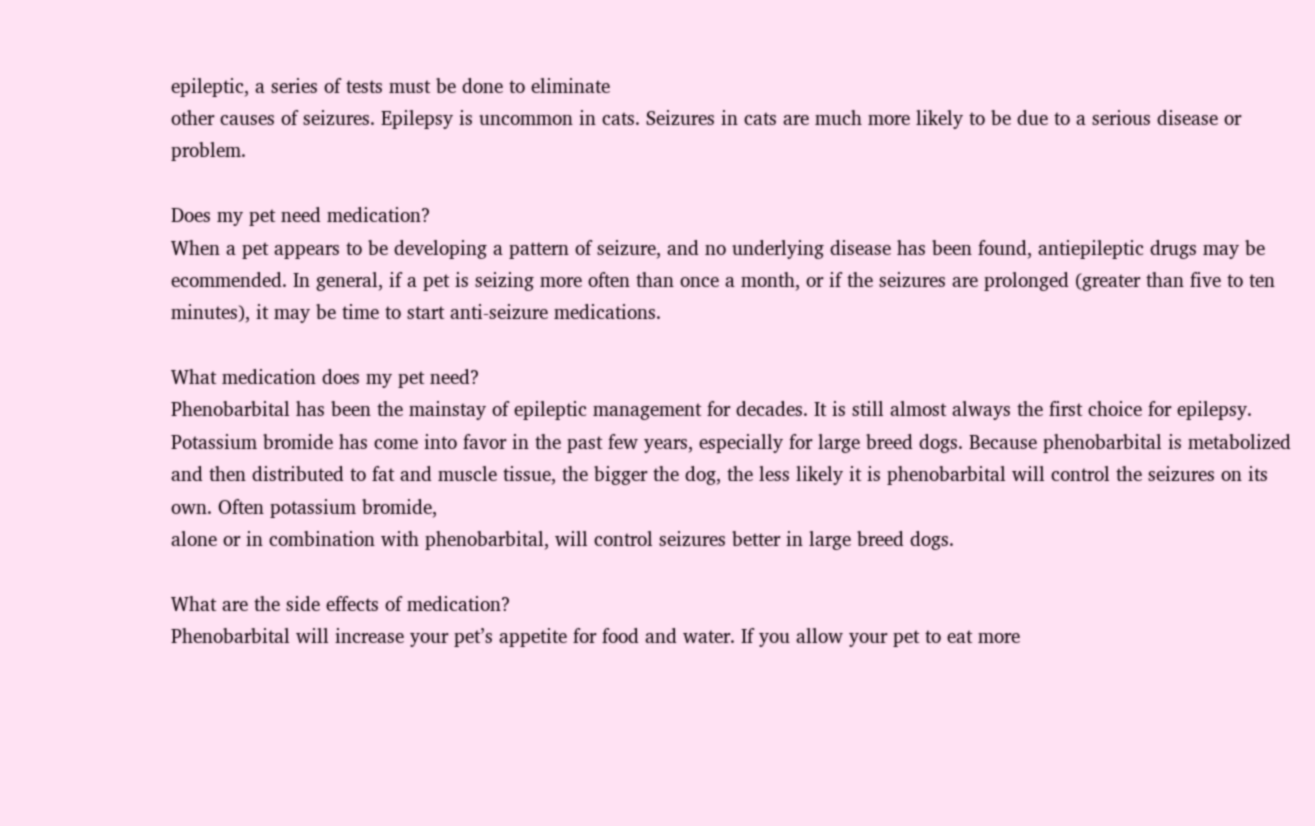epileptic, a series of tests must be done to eliminate
other causes of seizures. Epilepsy is uncommon in cats. Seizures in cats are much more likely to be due to a serious disease or problem.

Does my pet need medication?
When a pet appears to be developing a pattern of seizure, and no underlying disease has been found, antiepileptic drugs may be  ecommended. In general, if a pet is seizing more often than once a month, or if the seizures are prolonged (greater than five to ten minutes), it may be time to start anti-seizure medications.

What medication does my pet need?
Phenobarbital has been the mainstay of epileptic management for decades. It is still almost always the first choice for epilepsy. Potassium bromide has come into favor in the past few years, especially for large breed dogs. Because phenobarbital is metabolized and then distributed to fat and muscle tissue, the bigger the dog, the less likely it is phenobarbital will control the seizures on its own. Often potassium bromide,
alone or in combination with phenobarbital, will control seizures better in large breed dogs.

What are the side effects of medication?
Phenobarbital will increase your pet’s appetite for food and water. If you allow your pet to eat more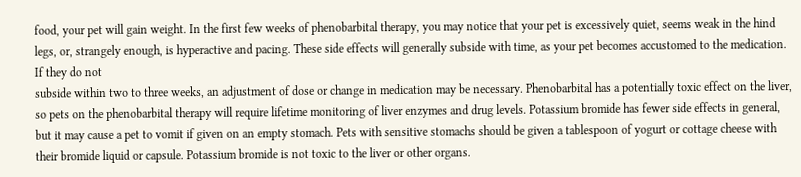food, your pet will gain weight. In the first few weeks of phenobarbital therapy, you may notice that your pet is excessively quiet, seems weak in the hind legs, or, strangely enough, is hyperactive and pacing. These side effects will generally subside with time, as your pet becomes accustomed to the medication. If they do not
subside within two to three weeks, an adjustment of dose or change in medication may be necessary. Phenobarbital has a potentially toxic effect on the liver, so pets on the phenobarbital therapy will require lifetime monitoring of liver enzymes and drug levels. Potassium bromide has fewer side effects in general, but it may cause a pet to vomit if given on an empty stomach. Pets with sensitive stomachs should be given a tablespoon of yogurt or cottage cheese with their bromide liquid or capsule. Potassium bromide is not toxic to the liver or other organs.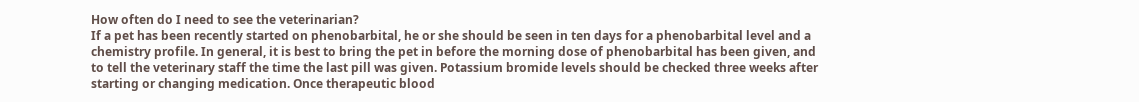How often do I need to see the veterinarian?
If a pet has been recently started on phenobarbital, he or she should be seen in ten days for a phenobarbital level and a chemistry profile. In general, it is best to bring the pet in before the morning dose of phenobarbital has been given, and to tell the veterinary staff the time the last pill was given. Potassium bromide levels should be checked three weeks after starting or changing medication. Once therapeutic blood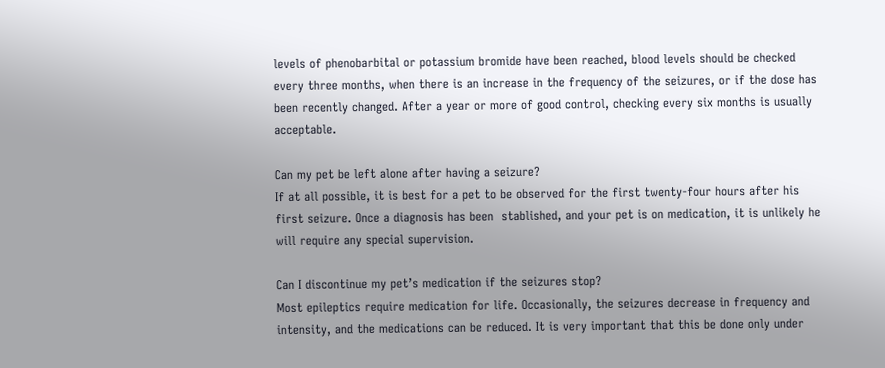levels of phenobarbital or potassium bromide have been reached, blood levels should be checked every three months, when there is an increase in the frequency of the seizures, or if the dose has been recently changed. After a year or more of good control, checking every six months is usually acceptable.

Can my pet be left alone after having a seizure?
If at all possible, it is best for a pet to be observed for the first twenty-four hours after his first seizure. Once a diagnosis has been  stablished, and your pet is on medication, it is unlikely he will require any special supervision.

Can I discontinue my pet’s medication if the seizures stop?
Most epileptics require medication for life. Occasionally, the seizures decrease in frequency and intensity, and the medications can be reduced. It is very important that this be done only under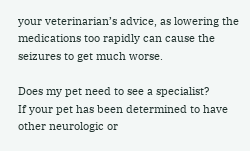your veterinarian’s advice, as lowering the medications too rapidly can cause the seizures to get much worse.

Does my pet need to see a specialist?
If your pet has been determined to have other neurologic or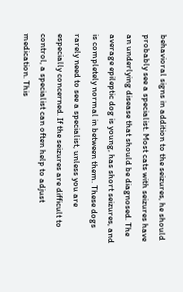behavioral signs in addition to the seizures, he should probably see a specialist. Most cats with seizures have an underlying disease that should be diagnosed. The average epileptic dog is young, has short seizures, and is completely normal in between them. These dogs rarely need to see a specialist, unless you are especially concerned. If the seizures are difficult to control, a specialist can often help to adjust medication. This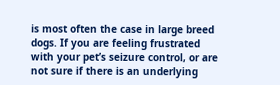is most often the case in large breed dogs. If you are feeling frustrated with your pet’s seizure control, or are not sure if there is an underlying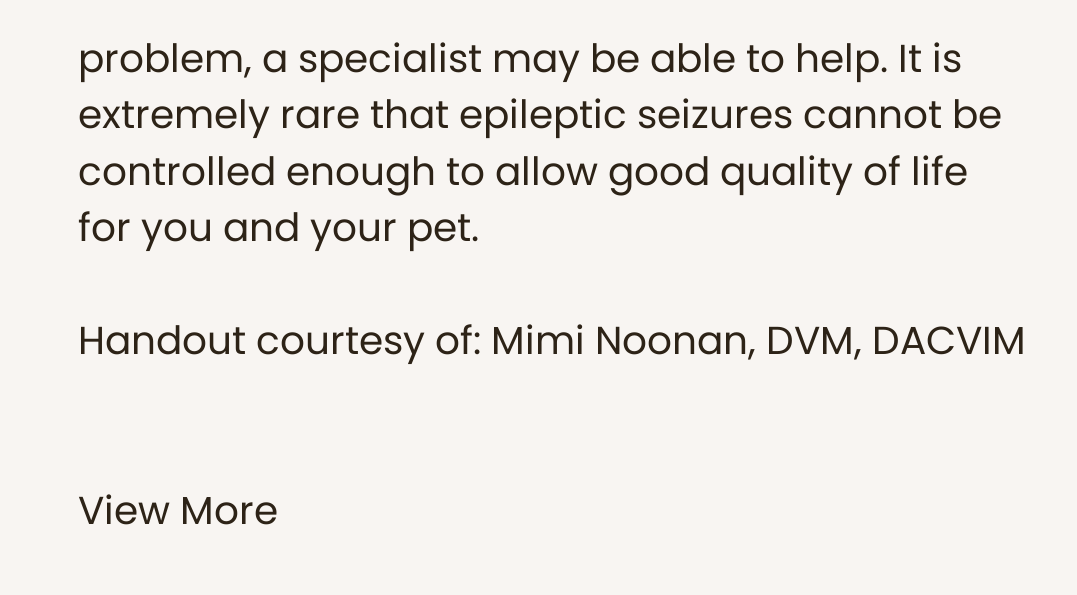problem, a specialist may be able to help. It is extremely rare that epileptic seizures cannot be controlled enough to allow good quality of life for you and your pet.

Handout courtesy of: Mimi Noonan, DVM, DACVIM


View More